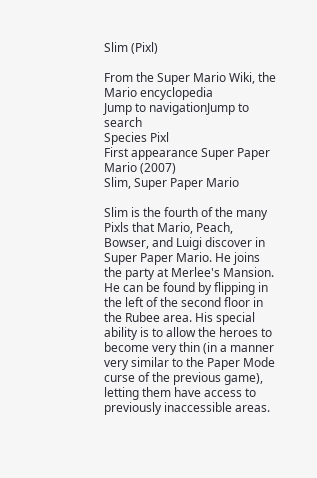Slim (Pixl)

From the Super Mario Wiki, the Mario encyclopedia
Jump to navigationJump to search
Species Pixl
First appearance Super Paper Mario (2007)
Slim, Super Paper Mario

Slim is the fourth of the many Pixls that Mario, Peach, Bowser, and Luigi discover in Super Paper Mario. He joins the party at Merlee's Mansion. He can be found by flipping in the left of the second floor in the Rubee area. His special ability is to allow the heroes to become very thin (in a manner very similar to the Paper Mode curse of the previous game), letting them have access to previously inaccessible areas.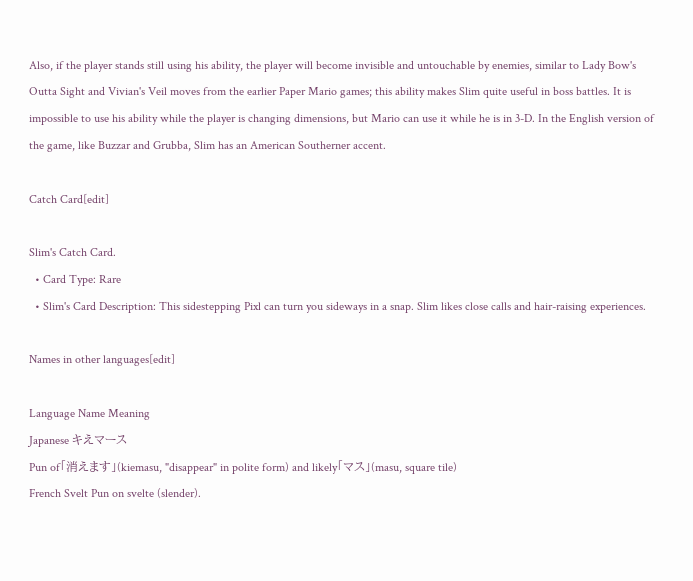Also, if the player stands still using his ability, the player will become invisible and untouchable by enemies, similar to Lady Bow's Outta Sight and Vivian's Veil moves from the earlier Paper Mario games; this ability makes Slim quite useful in boss battles. It is impossible to use his ability while the player is changing dimensions, but Mario can use it while he is in 3-D. In the English version of the game, like Buzzar and Grubba, Slim has an American Southerner accent.

Catch Card[edit]

Slim's Catch Card.
  • Card Type: Rare
  • Slim's Card Description: This sidestepping Pixl can turn you sideways in a snap. Slim likes close calls and hair-raising experiences.

Names in other languages[edit]

Language Name Meaning
Japanese キえマース
Pun of「消えます」(kiemasu, "disappear" in polite form) and likely「マス」(masu, square tile)
French Svelt Pun on svelte (slender).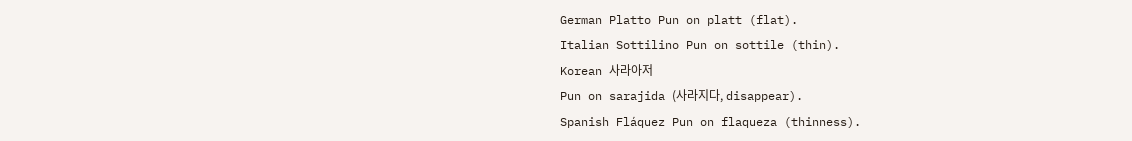German Platto Pun on platt (flat).
Italian Sottilino Pun on sottile (thin).
Korean 사라아저
Pun on sarajida (사라지다, disappear).
Spanish Fláquez Pun on flaqueza (thinness).